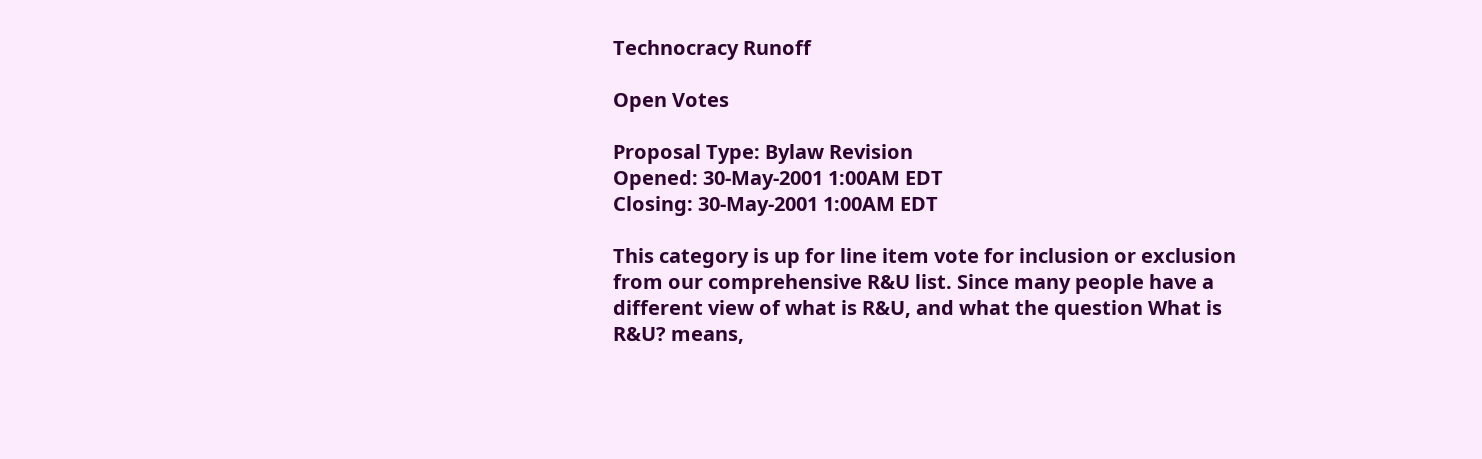Technocracy Runoff

Open Votes

Proposal Type: Bylaw Revision
Opened: 30-May-2001 1:00AM EDT
Closing: 30-May-2001 1:00AM EDT

This category is up for line item vote for inclusion or exclusion from our comprehensive R&U list. Since many people have a different view of what is R&U, and what the question What is R&U? means,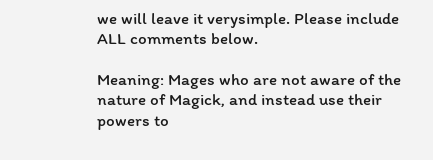we will leave it verysimple. Please include ALL comments below.

Meaning: Mages who are not aware of the nature of Magick, and instead use their powers to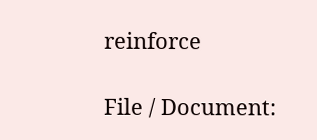reinforce

File / Document: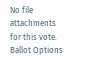No file attachments for this vote.
Ballot Options